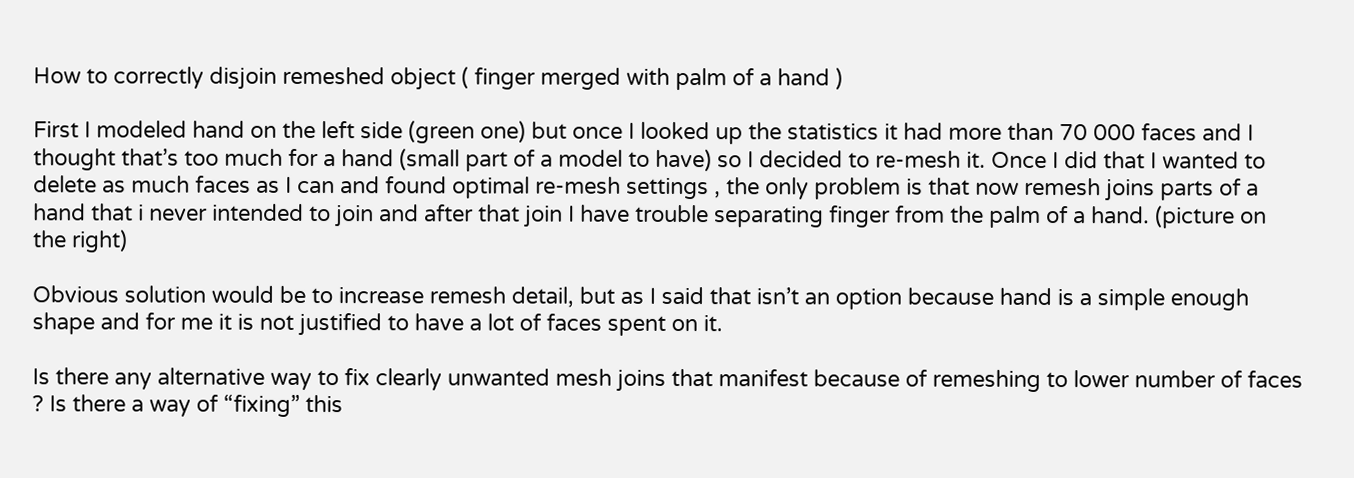How to correctly disjoin remeshed object ( finger merged with palm of a hand )

First I modeled hand on the left side (green one) but once I looked up the statistics it had more than 70 000 faces and I thought that’s too much for a hand (small part of a model to have) so I decided to re-mesh it. Once I did that I wanted to delete as much faces as I can and found optimal re-mesh settings , the only problem is that now remesh joins parts of a hand that i never intended to join and after that join I have trouble separating finger from the palm of a hand. (picture on the right)

Obvious solution would be to increase remesh detail, but as I said that isn’t an option because hand is a simple enough shape and for me it is not justified to have a lot of faces spent on it.

Is there any alternative way to fix clearly unwanted mesh joins that manifest because of remeshing to lower number of faces ? Is there a way of “fixing” this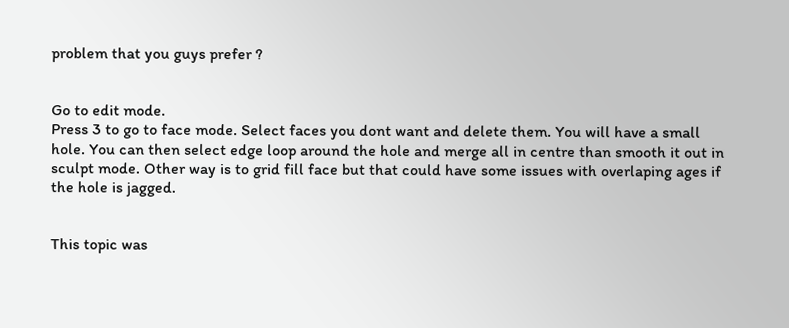problem that you guys prefer ?


Go to edit mode.
Press 3 to go to face mode. Select faces you dont want and delete them. You will have a small hole. You can then select edge loop around the hole and merge all in centre than smooth it out in sculpt mode. Other way is to grid fill face but that could have some issues with overlaping ages if the hole is jagged.


This topic was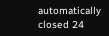automatically closed 24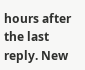hours after the last reply. New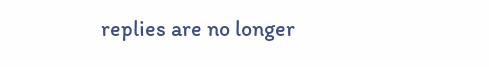replies are no longer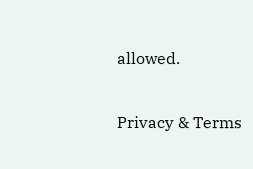allowed.

Privacy & Terms